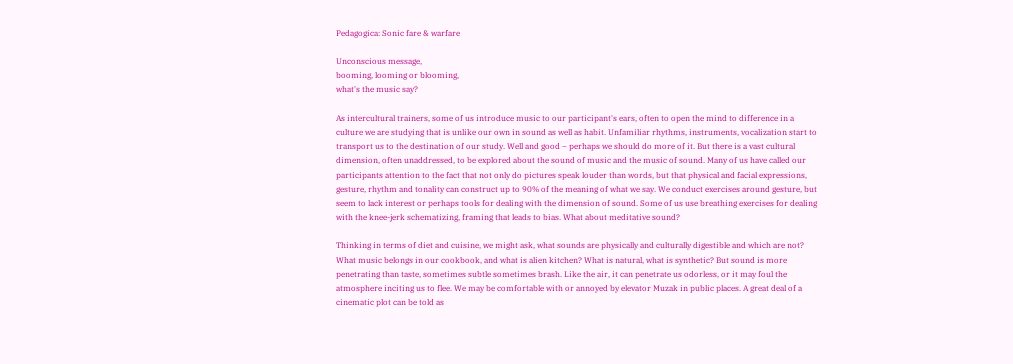Pedagogica: Sonic fare & warfare

Unconscious message,
booming, looming or blooming,
what's the music say?

As intercultural trainers, some of us introduce music to our participant's ears, often to open the mind to difference in a culture we are studying that is unlike our own in sound as well as habit. Unfamiliar rhythms, instruments, vocalization start to transport us to the destination of our study. Well and good – perhaps we should do more of it. But there is a vast cultural dimension, often unaddressed, to be explored about the sound of music and the music of sound. Many of us have called our participants attention to the fact that not only do pictures speak louder than words, but that physical and facial expressions, gesture, rhythm and tonality can construct up to 90% of the meaning of what we say. We conduct exercises around gesture, but seem to lack interest or perhaps tools for dealing with the dimension of sound. Some of us use breathing exercises for dealing with the knee-jerk schematizing, framing that leads to bias. What about meditative sound?

Thinking in terms of diet and cuisine, we might ask, what sounds are physically and culturally digestible and which are not? What music belongs in our cookbook, and what is alien kitchen? What is natural, what is synthetic? But sound is more penetrating than taste, sometimes subtle sometimes brash. Like the air, it can penetrate us odorless, or it may foul the atmosphere inciting us to flee. We may be comfortable with or annoyed by elevator Muzak in public places. A great deal of a cinematic plot can be told as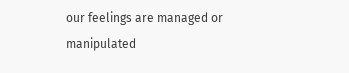our feelings are managed or manipulated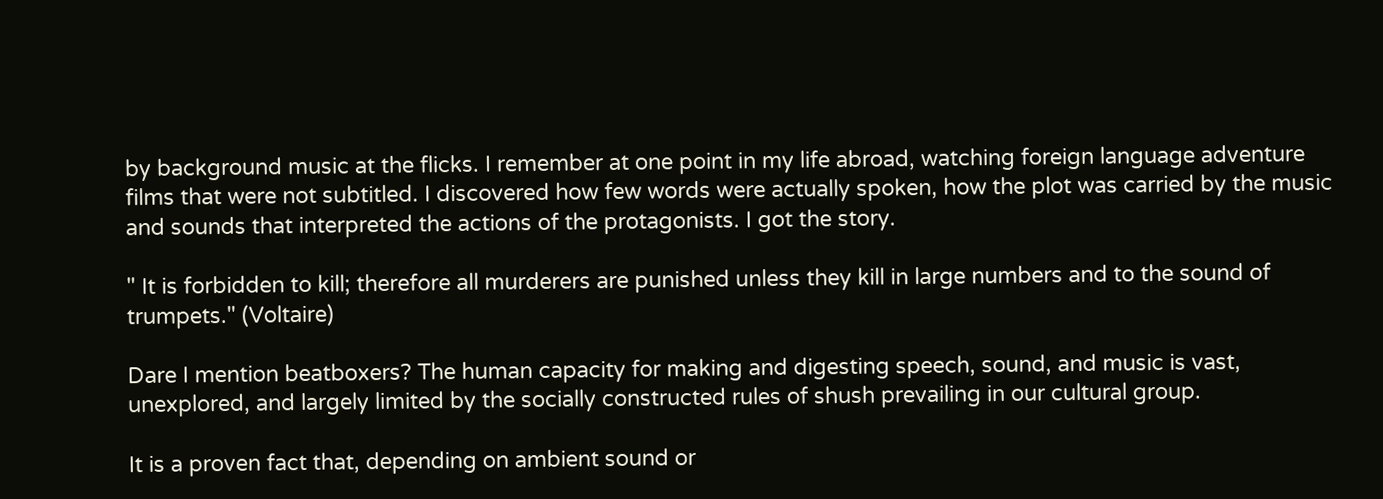by background music at the flicks. I remember at one point in my life abroad, watching foreign language adventure films that were not subtitled. I discovered how few words were actually spoken, how the plot was carried by the music and sounds that interpreted the actions of the protagonists. I got the story.

" It is forbidden to kill; therefore all murderers are punished unless they kill in large numbers and to the sound of trumpets." (Voltaire)

Dare I mention beatboxers? The human capacity for making and digesting speech, sound, and music is vast, unexplored, and largely limited by the socially constructed rules of shush prevailing in our cultural group.

It is a proven fact that, depending on ambient sound or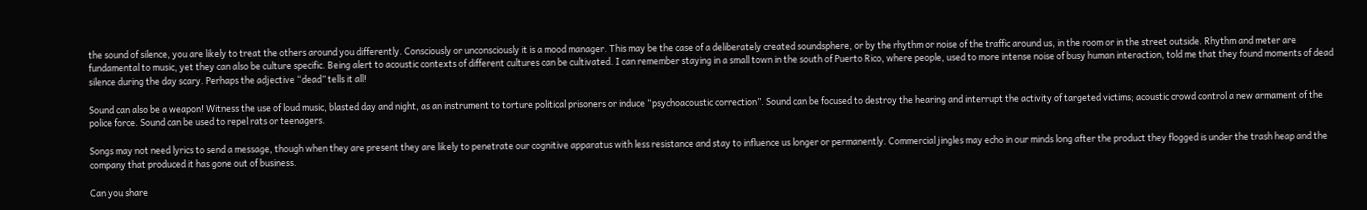the sound of silence, you are likely to treat the others around you differently. Consciously or unconsciously it is a mood manager. This may be the case of a deliberately created soundsphere, or by the rhythm or noise of the traffic around us, in the room or in the street outside. Rhythm and meter are fundamental to music, yet they can also be culture specific. Being alert to acoustic contexts of different cultures can be cultivated. I can remember staying in a small town in the south of Puerto Rico, where people, used to more intense noise of busy human interaction, told me that they found moments of dead silence during the day scary. Perhaps the adjective “dead” tells it all!

Sound can also be a weapon! Witness the use of loud music, blasted day and night, as an instrument to torture political prisoners or induce “psychoacoustic correction”. Sound can be focused to destroy the hearing and interrupt the activity of targeted victims; acoustic crowd control a new armament of the police force. Sound can be used to repel rats or teenagers.

Songs may not need lyrics to send a message, though when they are present they are likely to penetrate our cognitive apparatus with less resistance and stay to influence us longer or permanently. Commercial jingles may echo in our minds long after the product they flogged is under the trash heap and the company that produced it has gone out of business.

Can you share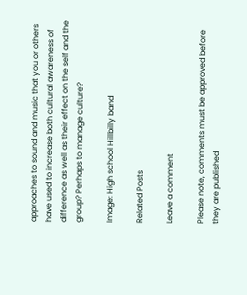approaches to sound and music that you or others have used to increase both cultural awareness of difference as well as their effect on the self and the group? Perhaps to manage culture?

Image: High school Hillbilly band

Related Posts

Leave a comment

Please note, comments must be approved before they are published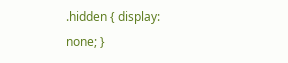.hidden { display: none; }